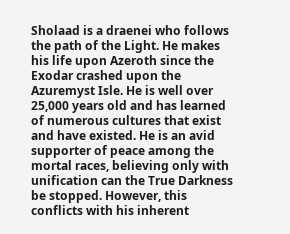Sholaad is a draenei who follows the path of the Light. He makes his life upon Azeroth since the Exodar crashed upon the Azuremyst Isle. He is well over 25,000 years old and has learned of numerous cultures that exist and have existed. He is an avid supporter of peace among the mortal races, believing only with unification can the True Darkness be stopped. However, this conflicts with his inherent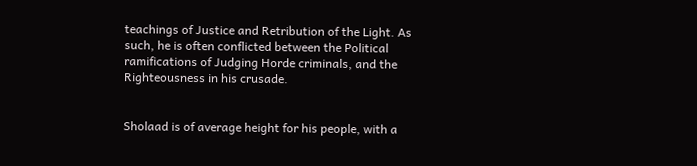teachings of Justice and Retribution of the Light. As such, he is often conflicted between the Political ramifications of Judging Horde criminals, and the Righteousness in his crusade.


Sholaad is of average height for his people, with a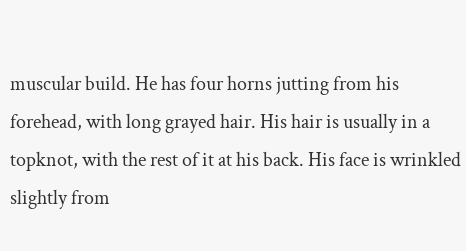muscular build. He has four horns jutting from his forehead, with long grayed hair. His hair is usually in a topknot, with the rest of it at his back. His face is wrinkled slightly from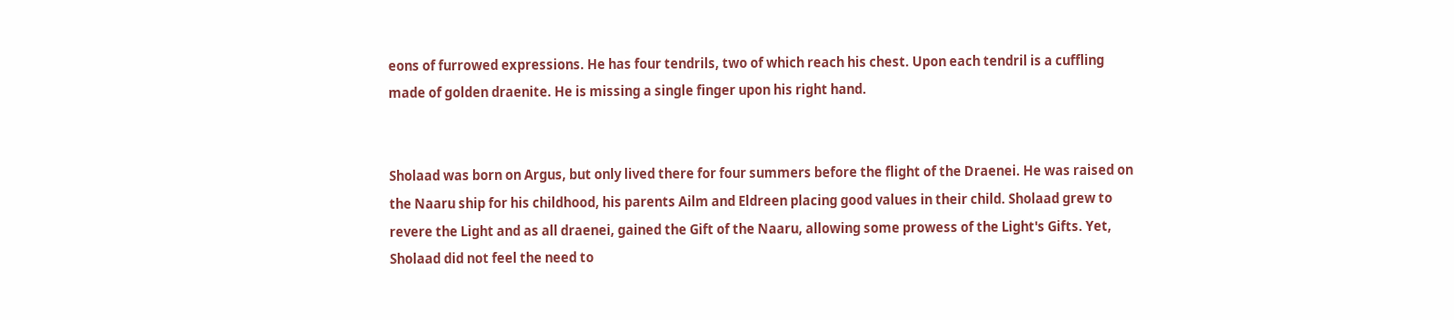eons of furrowed expressions. He has four tendrils, two of which reach his chest. Upon each tendril is a cuffling made of golden draenite. He is missing a single finger upon his right hand.


Sholaad was born on Argus, but only lived there for four summers before the flight of the Draenei. He was raised on the Naaru ship for his childhood, his parents Ailm and Eldreen placing good values in their child. Sholaad grew to revere the Light and as all draenei, gained the Gift of the Naaru, allowing some prowess of the Light's Gifts. Yet, Sholaad did not feel the need to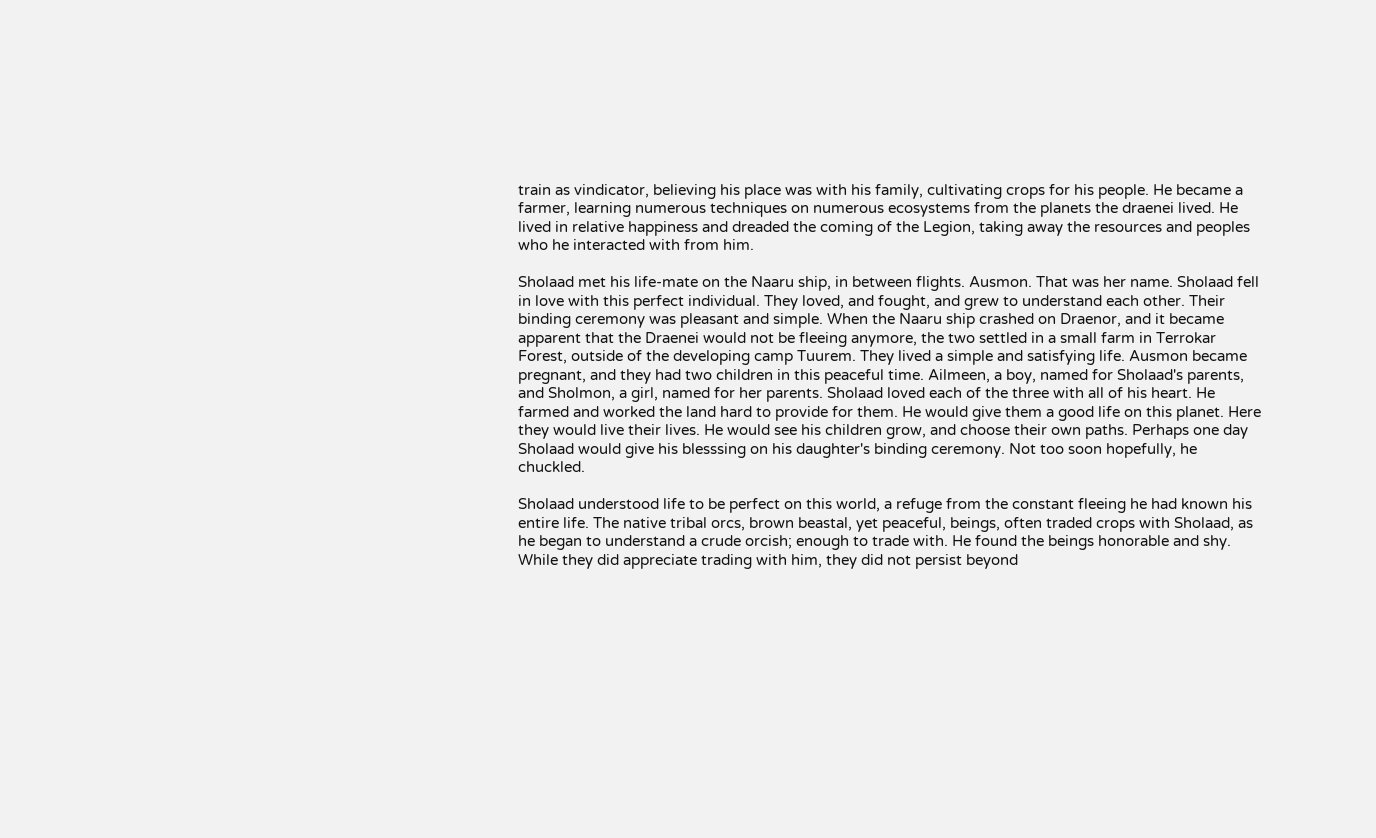train as vindicator, believing his place was with his family, cultivating crops for his people. He became a farmer, learning numerous techniques on numerous ecosystems from the planets the draenei lived. He lived in relative happiness and dreaded the coming of the Legion, taking away the resources and peoples who he interacted with from him.

Sholaad met his life-mate on the Naaru ship, in between flights. Ausmon. That was her name. Sholaad fell in love with this perfect individual. They loved, and fought, and grew to understand each other. Their binding ceremony was pleasant and simple. When the Naaru ship crashed on Draenor, and it became apparent that the Draenei would not be fleeing anymore, the two settled in a small farm in Terrokar Forest, outside of the developing camp Tuurem. They lived a simple and satisfying life. Ausmon became pregnant, and they had two children in this peaceful time. Ailmeen, a boy, named for Sholaad's parents, and Sholmon, a girl, named for her parents. Sholaad loved each of the three with all of his heart. He farmed and worked the land hard to provide for them. He would give them a good life on this planet. Here they would live their lives. He would see his children grow, and choose their own paths. Perhaps one day Sholaad would give his blesssing on his daughter's binding ceremony. Not too soon hopefully, he chuckled.

Sholaad understood life to be perfect on this world, a refuge from the constant fleeing he had known his entire life. The native tribal orcs, brown beastal, yet peaceful, beings, often traded crops with Sholaad, as he began to understand a crude orcish; enough to trade with. He found the beings honorable and shy. While they did appreciate trading with him, they did not persist beyond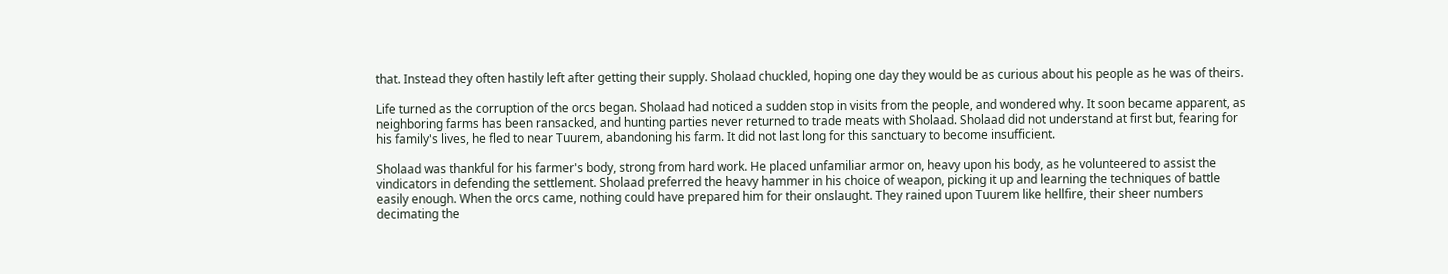that. Instead they often hastily left after getting their supply. Sholaad chuckled, hoping one day they would be as curious about his people as he was of theirs.

Life turned as the corruption of the orcs began. Sholaad had noticed a sudden stop in visits from the people, and wondered why. It soon became apparent, as neighboring farms has been ransacked, and hunting parties never returned to trade meats with Sholaad. Sholaad did not understand at first but, fearing for his family's lives, he fled to near Tuurem, abandoning his farm. It did not last long for this sanctuary to become insufficient.

Sholaad was thankful for his farmer's body, strong from hard work. He placed unfamiliar armor on, heavy upon his body, as he volunteered to assist the vindicators in defending the settlement. Sholaad preferred the heavy hammer in his choice of weapon, picking it up and learning the techniques of battle easily enough. When the orcs came, nothing could have prepared him for their onslaught. They rained upon Tuurem like hellfire, their sheer numbers decimating the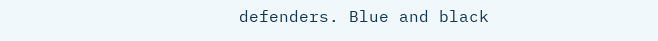defenders. Blue and black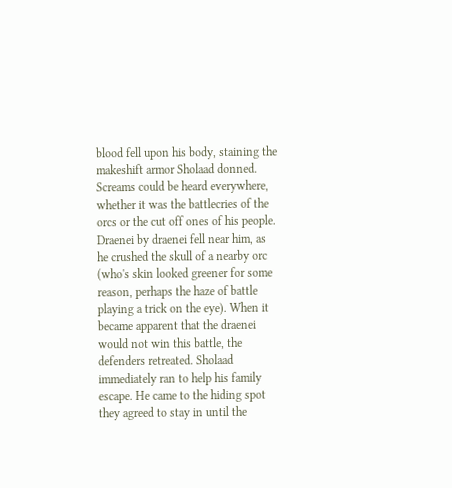blood fell upon his body, staining the makeshift armor Sholaad donned. Screams could be heard everywhere, whether it was the battlecries of the orcs or the cut off ones of his people. Draenei by draenei fell near him, as he crushed the skull of a nearby orc (who's skin looked greener for some reason, perhaps the haze of battle playing a trick on the eye). When it became apparent that the draenei would not win this battle, the defenders retreated. Sholaad immediately ran to help his family escape. He came to the hiding spot they agreed to stay in until the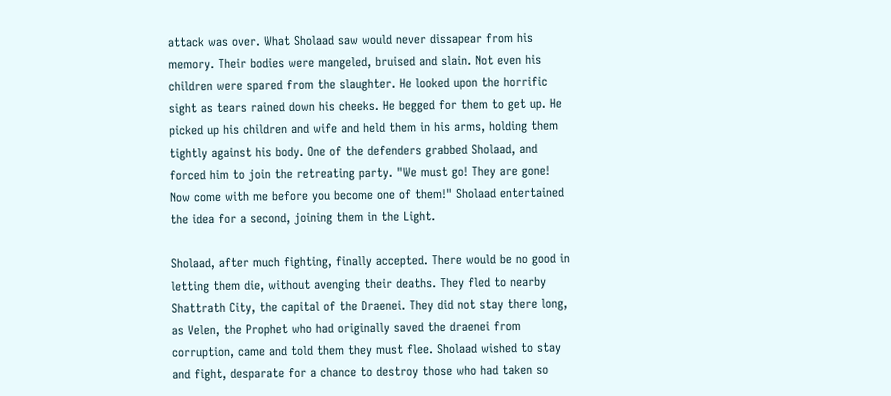attack was over. What Sholaad saw would never dissapear from his memory. Their bodies were mangeled, bruised and slain. Not even his children were spared from the slaughter. He looked upon the horrific sight as tears rained down his cheeks. He begged for them to get up. He picked up his children and wife and held them in his arms, holding them tightly against his body. One of the defenders grabbed Sholaad, and forced him to join the retreating party. "We must go! They are gone! Now come with me before you become one of them!" Sholaad entertained the idea for a second, joining them in the Light.

Sholaad, after much fighting, finally accepted. There would be no good in letting them die, without avenging their deaths. They fled to nearby Shattrath City, the capital of the Draenei. They did not stay there long, as Velen, the Prophet who had originally saved the draenei from corruption, came and told them they must flee. Sholaad wished to stay and fight, desparate for a chance to destroy those who had taken so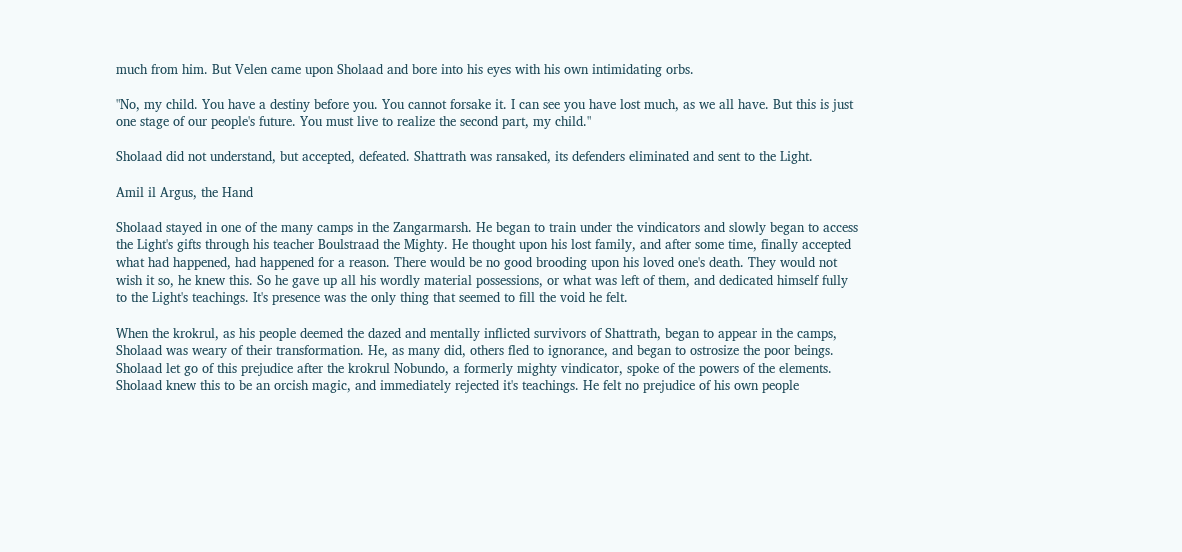much from him. But Velen came upon Sholaad and bore into his eyes with his own intimidating orbs.

"No, my child. You have a destiny before you. You cannot forsake it. I can see you have lost much, as we all have. But this is just one stage of our people's future. You must live to realize the second part, my child."

Sholaad did not understand, but accepted, defeated. Shattrath was ransaked, its defenders eliminated and sent to the Light.

Amil il Argus, the Hand

Sholaad stayed in one of the many camps in the Zangarmarsh. He began to train under the vindicators and slowly began to access the Light's gifts through his teacher Boulstraad the Mighty. He thought upon his lost family, and after some time, finally accepted what had happened, had happened for a reason. There would be no good brooding upon his loved one's death. They would not wish it so, he knew this. So he gave up all his wordly material possessions, or what was left of them, and dedicated himself fully to the Light's teachings. It's presence was the only thing that seemed to fill the void he felt.

When the krokrul, as his people deemed the dazed and mentally inflicted survivors of Shattrath, began to appear in the camps, Sholaad was weary of their transformation. He, as many did, others fled to ignorance, and began to ostrosize the poor beings. Sholaad let go of this prejudice after the krokrul Nobundo, a formerly mighty vindicator, spoke of the powers of the elements. Sholaad knew this to be an orcish magic, and immediately rejected it's teachings. He felt no prejudice of his own people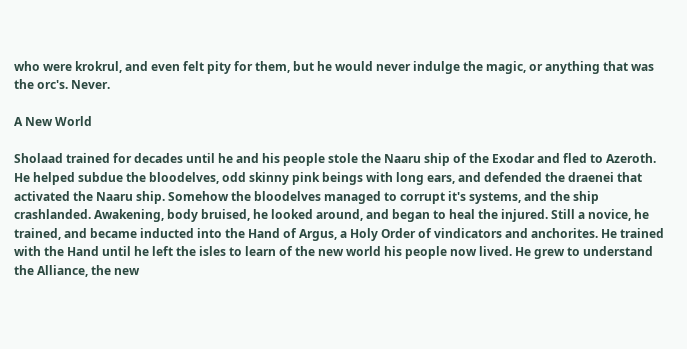who were krokrul, and even felt pity for them, but he would never indulge the magic, or anything that was the orc's. Never.

A New World

Sholaad trained for decades until he and his people stole the Naaru ship of the Exodar and fled to Azeroth. He helped subdue the bloodelves, odd skinny pink beings with long ears, and defended the draenei that activated the Naaru ship. Somehow the bloodelves managed to corrupt it's systems, and the ship crashlanded. Awakening, body bruised, he looked around, and began to heal the injured. Still a novice, he trained, and became inducted into the Hand of Argus, a Holy Order of vindicators and anchorites. He trained with the Hand until he left the isles to learn of the new world his people now lived. He grew to understand the Alliance, the new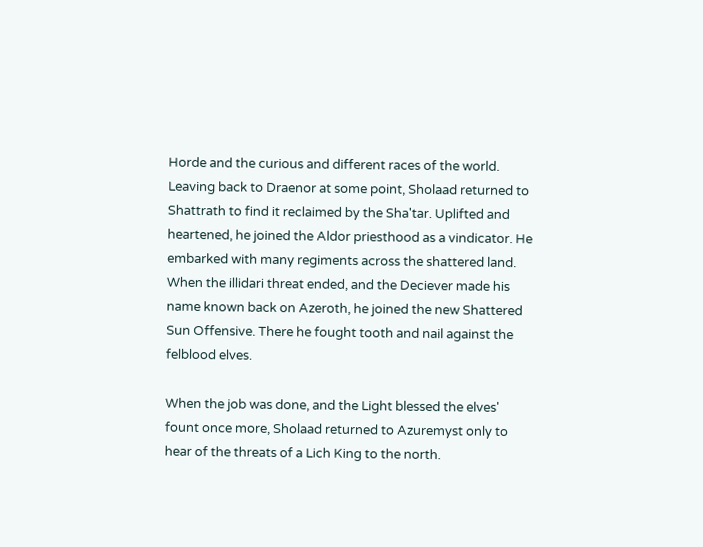Horde and the curious and different races of the world. Leaving back to Draenor at some point, Sholaad returned to Shattrath to find it reclaimed by the Sha'tar. Uplifted and heartened, he joined the Aldor priesthood as a vindicator. He embarked with many regiments across the shattered land. When the illidari threat ended, and the Deciever made his name known back on Azeroth, he joined the new Shattered Sun Offensive. There he fought tooth and nail against the felblood elves.

When the job was done, and the Light blessed the elves' fount once more, Sholaad returned to Azuremyst only to hear of the threats of a Lich King to the north.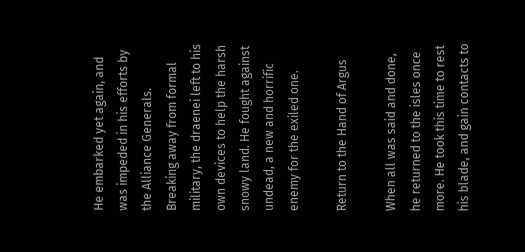He embarked yet again, and was impeded in his efforts by the Alliance Generals. Breaking away from formal military, the draenei left to his own devices to help the harsh snowy land. He fought against undead, a new and horrific enemy for the exiled one.

Return to the Hand of Argus

When all was said and done, he returned to the isles once more. He took this time to rest his blade, and gain contacts to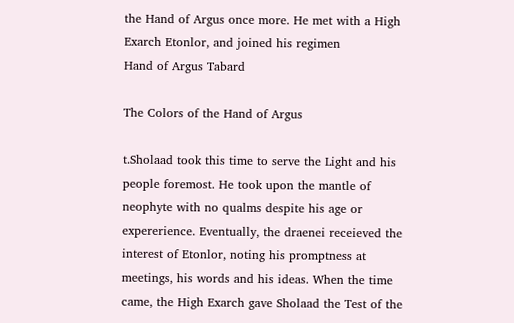the Hand of Argus once more. He met with a High Exarch Etonlor, and joined his regimen
Hand of Argus Tabard

The Colors of the Hand of Argus

t.Sholaad took this time to serve the Light and his people foremost. He took upon the mantle of neophyte with no qualms despite his age or expererience. Eventually, the draenei receieved the interest of Etonlor, noting his promptness at meetings, his words and his ideas. When the time came, the High Exarch gave Sholaad the Test of the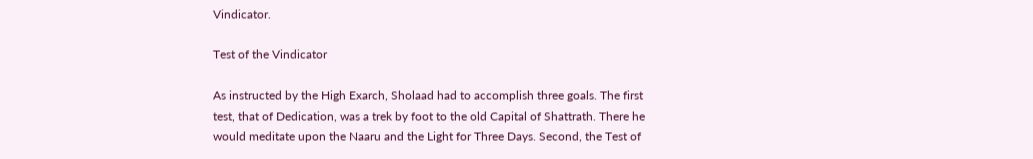Vindicator.

Test of the Vindicator

As instructed by the High Exarch, Sholaad had to accomplish three goals. The first test, that of Dedication, was a trek by foot to the old Capital of Shattrath. There he would meditate upon the Naaru and the Light for Three Days. Second, the Test of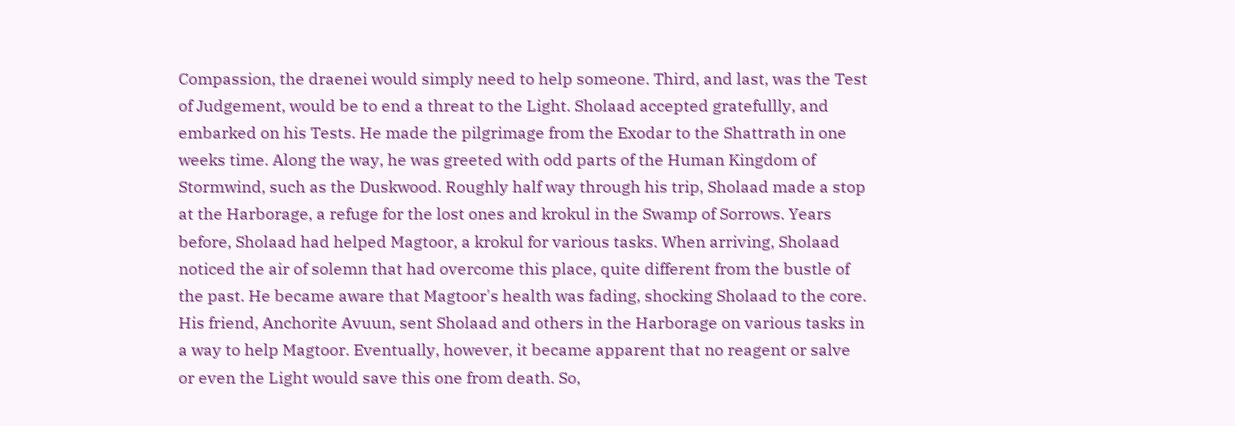Compassion, the draenei would simply need to help someone. Third, and last, was the Test of Judgement, would be to end a threat to the Light. Sholaad accepted gratefullly, and embarked on his Tests. He made the pilgrimage from the Exodar to the Shattrath in one weeks time. Along the way, he was greeted with odd parts of the Human Kingdom of Stormwind, such as the Duskwood. Roughly half way through his trip, Sholaad made a stop at the Harborage, a refuge for the lost ones and krokul in the Swamp of Sorrows. Years before, Sholaad had helped Magtoor, a krokul for various tasks. When arriving, Sholaad noticed the air of solemn that had overcome this place, quite different from the bustle of the past. He became aware that Magtoor's health was fading, shocking Sholaad to the core. His friend, Anchorite Avuun, sent Sholaad and others in the Harborage on various tasks in a way to help Magtoor. Eventually, however, it became apparent that no reagent or salve or even the Light would save this one from death. So,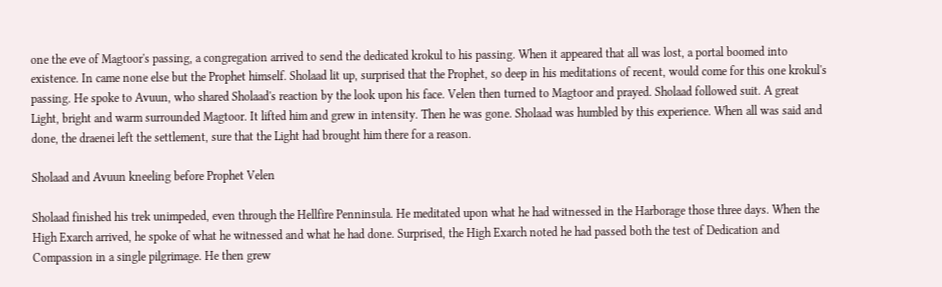one the eve of Magtoor's passing, a congregation arrived to send the dedicated krokul to his passing. When it appeared that all was lost, a portal boomed into existence. In came none else but the Prophet himself. Sholaad lit up, surprised that the Prophet, so deep in his meditations of recent, would come for this one krokul's passing. He spoke to Avuun, who shared Sholaad's reaction by the look upon his face. Velen then turned to Magtoor and prayed. Sholaad followed suit. A great Light, bright and warm surrounded Magtoor. It lifted him and grew in intensity. Then he was gone. Sholaad was humbled by this experience. When all was said and done, the draenei left the settlement, sure that the Light had brought him there for a reason.

Sholaad and Avuun kneeling before Prophet Velen

Sholaad finished his trek unimpeded, even through the Hellfire Penninsula. He meditated upon what he had witnessed in the Harborage those three days. When the High Exarch arrived, he spoke of what he witnessed and what he had done. Surprised, the High Exarch noted he had passed both the test of Dedication and Compassion in a single pilgrimage. He then grew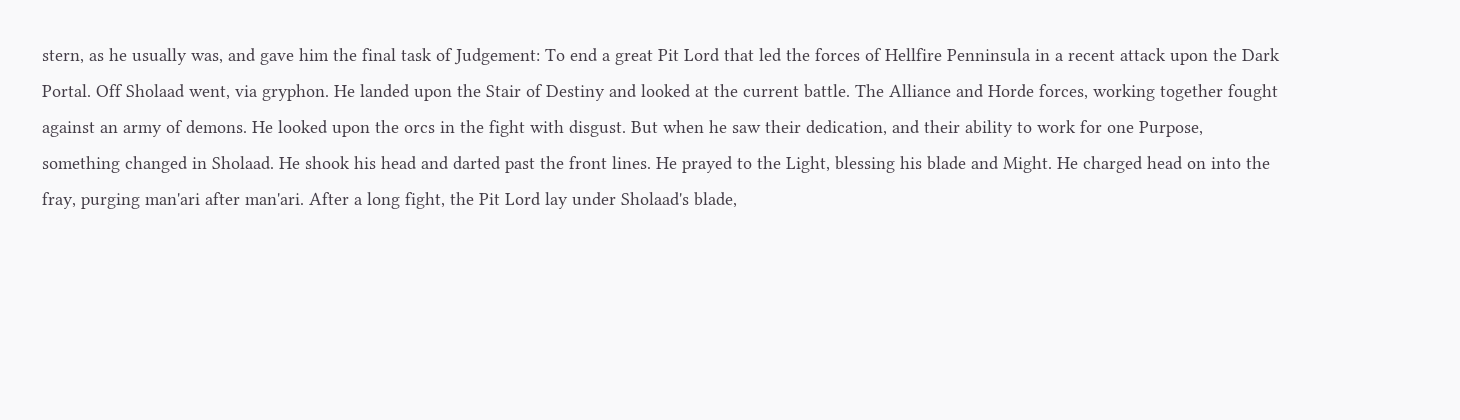stern, as he usually was, and gave him the final task of Judgement: To end a great Pit Lord that led the forces of Hellfire Penninsula in a recent attack upon the Dark Portal. Off Sholaad went, via gryphon. He landed upon the Stair of Destiny and looked at the current battle. The Alliance and Horde forces, working together fought against an army of demons. He looked upon the orcs in the fight with disgust. But when he saw their dedication, and their ability to work for one Purpose, something changed in Sholaad. He shook his head and darted past the front lines. He prayed to the Light, blessing his blade and Might. He charged head on into the fray, purging man'ari after man'ari. After a long fight, the Pit Lord lay under Sholaad's blade,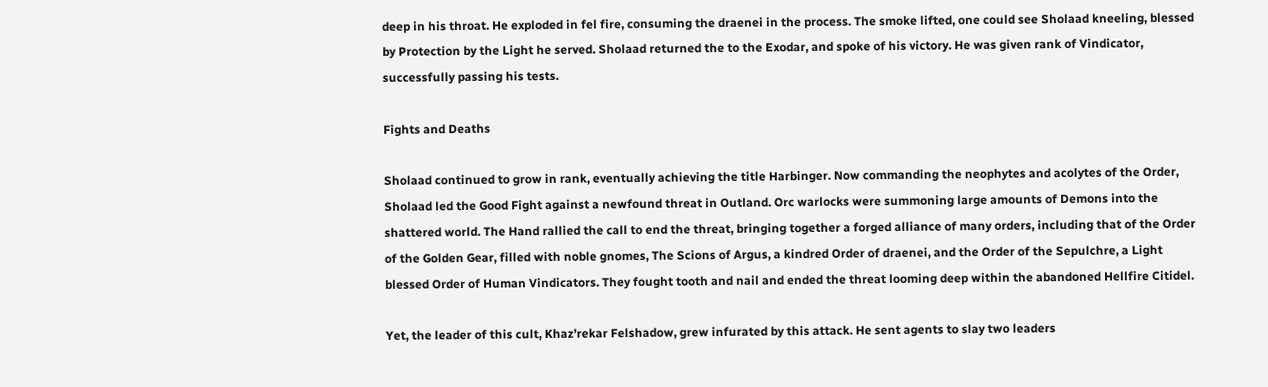deep in his throat. He exploded in fel fire, consuming the draenei in the process. The smoke lifted, one could see Sholaad kneeling, blessed by Protection by the Light he served. Sholaad returned the to the Exodar, and spoke of his victory. He was given rank of Vindicator, successfully passing his tests.

Fights and Deaths

Sholaad continued to grow in rank, eventually achieving the title Harbinger. Now commanding the neophytes and acolytes of the Order, Sholaad led the Good Fight against a newfound threat in Outland. Orc warlocks were summoning large amounts of Demons into the shattered world. The Hand rallied the call to end the threat, bringing together a forged alliance of many orders, including that of the Order of the Golden Gear, filled with noble gnomes, The Scions of Argus, a kindred Order of draenei, and the Order of the Sepulchre, a Light blessed Order of Human Vindicators. They fought tooth and nail and ended the threat looming deep within the abandoned Hellfire Citidel.

Yet, the leader of this cult, Khaz'rekar Felshadow, grew infurated by this attack. He sent agents to slay two leaders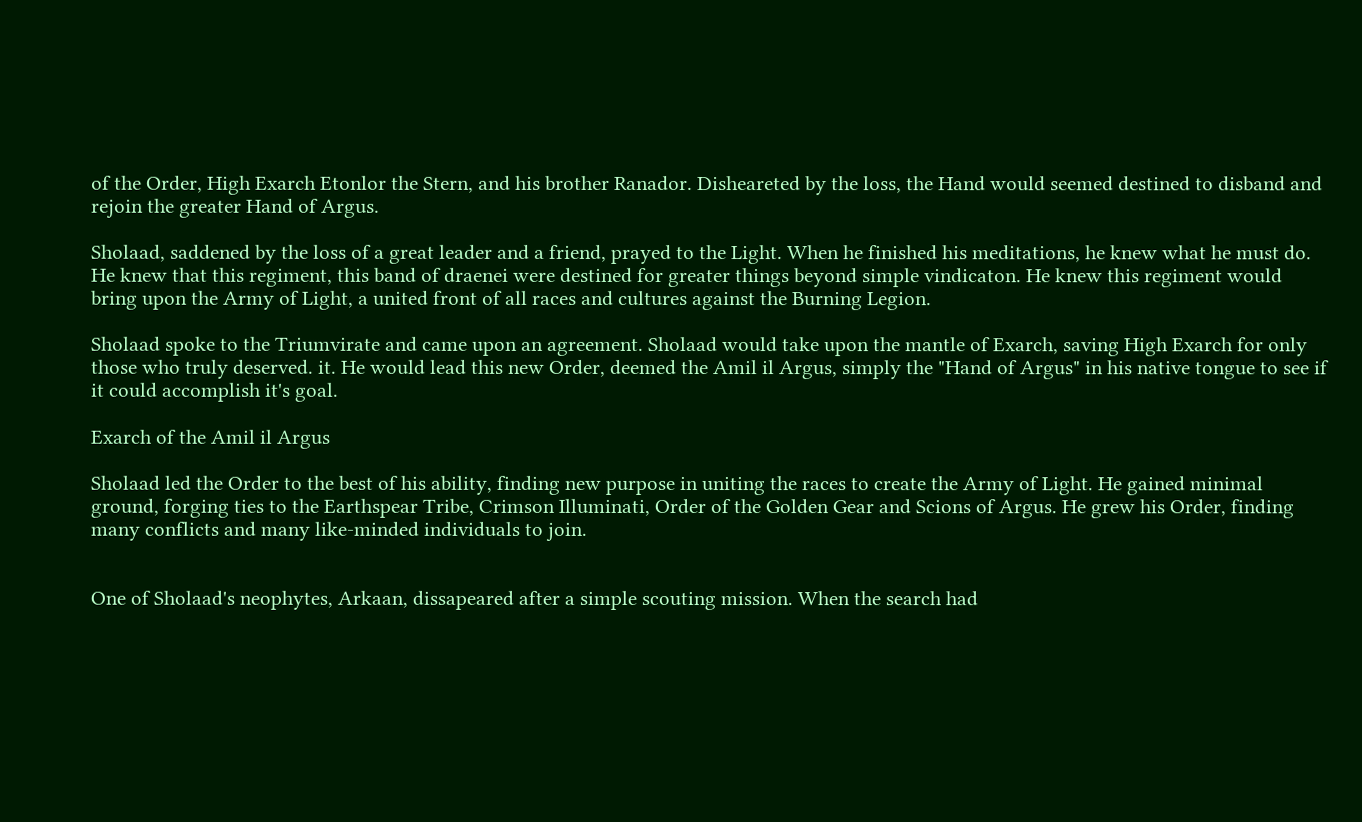of the Order, High Exarch Etonlor the Stern, and his brother Ranador. Disheareted by the loss, the Hand would seemed destined to disband and rejoin the greater Hand of Argus.

Sholaad, saddened by the loss of a great leader and a friend, prayed to the Light. When he finished his meditations, he knew what he must do. He knew that this regiment, this band of draenei were destined for greater things beyond simple vindicaton. He knew this regiment would bring upon the Army of Light, a united front of all races and cultures against the Burning Legion.

Sholaad spoke to the Triumvirate and came upon an agreement. Sholaad would take upon the mantle of Exarch, saving High Exarch for only those who truly deserved. it. He would lead this new Order, deemed the Amil il Argus, simply the "Hand of Argus" in his native tongue to see if it could accomplish it's goal.

Exarch of the Amil il Argus

Sholaad led the Order to the best of his ability, finding new purpose in uniting the races to create the Army of Light. He gained minimal ground, forging ties to the Earthspear Tribe, Crimson Illuminati, Order of the Golden Gear and Scions of Argus. He grew his Order, finding many conflicts and many like-minded individuals to join.


One of Sholaad's neophytes, Arkaan, dissapeared after a simple scouting mission. When the search had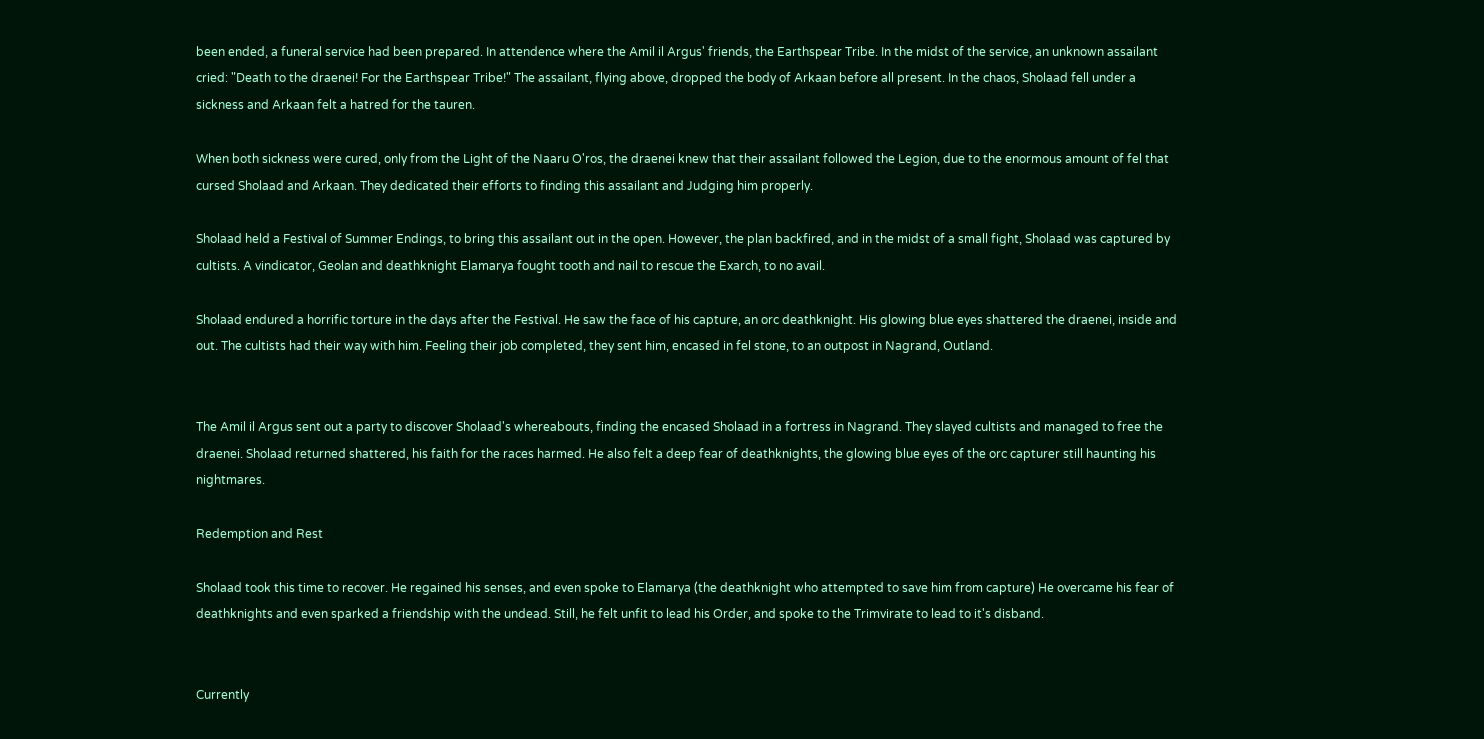been ended, a funeral service had been prepared. In attendence where the Amil il Argus' friends, the Earthspear Tribe. In the midst of the service, an unknown assailant cried: "Death to the draenei! For the Earthspear Tribe!" The assailant, flying above, dropped the body of Arkaan before all present. In the chaos, Sholaad fell under a sickness and Arkaan felt a hatred for the tauren.

When both sickness were cured, only from the Light of the Naaru O'ros, the draenei knew that their assailant followed the Legion, due to the enormous amount of fel that cursed Sholaad and Arkaan. They dedicated their efforts to finding this assailant and Judging him properly.

Sholaad held a Festival of Summer Endings, to bring this assailant out in the open. However, the plan backfired, and in the midst of a small fight, Sholaad was captured by cultists. A vindicator, Geolan and deathknight Elamarya fought tooth and nail to rescue the Exarch, to no avail.

Sholaad endured a horrific torture in the days after the Festival. He saw the face of his capture, an orc deathknight. His glowing blue eyes shattered the draenei, inside and out. The cultists had their way with him. Feeling their job completed, they sent him, encased in fel stone, to an outpost in Nagrand, Outland.


The Amil il Argus sent out a party to discover Sholaad's whereabouts, finding the encased Sholaad in a fortress in Nagrand. They slayed cultists and managed to free the draenei. Sholaad returned shattered, his faith for the races harmed. He also felt a deep fear of deathknights, the glowing blue eyes of the orc capturer still haunting his nightmares.

Redemption and Rest

Sholaad took this time to recover. He regained his senses, and even spoke to Elamarya (the deathknight who attempted to save him from capture) He overcame his fear of deathknights and even sparked a friendship with the undead. Still, he felt unfit to lead his Order, and spoke to the Trimvirate to lead to it's disband.


Currently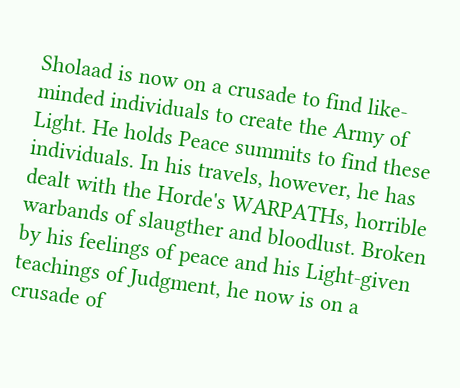Sholaad is now on a crusade to find like-minded individuals to create the Army of Light. He holds Peace summits to find these individuals. In his travels, however, he has dealt with the Horde's WARPATHs, horrible warbands of slaugther and bloodlust. Broken by his feelings of peace and his Light-given teachings of Judgment, he now is on a crusade of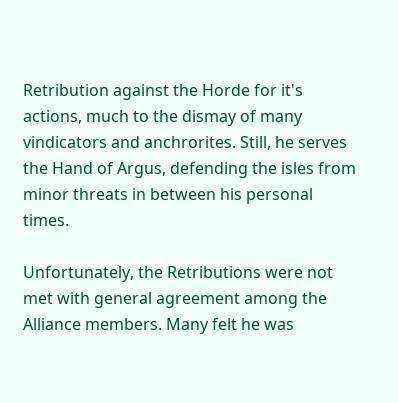Retribution against the Horde for it's actions, much to the dismay of many vindicators and anchrorites. Still, he serves the Hand of Argus, defending the isles from minor threats in between his personal times.

Unfortunately, the Retributions were not met with general agreement among the Alliance members. Many felt he was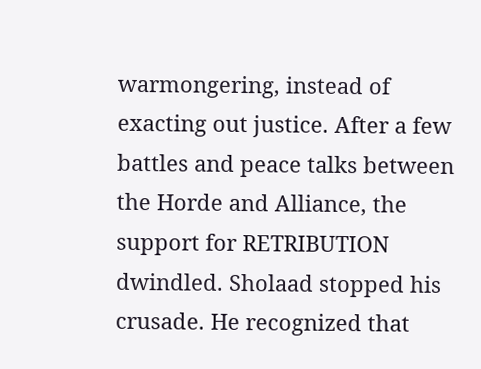warmongering, instead of exacting out justice. After a few battles and peace talks between the Horde and Alliance, the support for RETRIBUTION dwindled. Sholaad stopped his crusade. He recognized that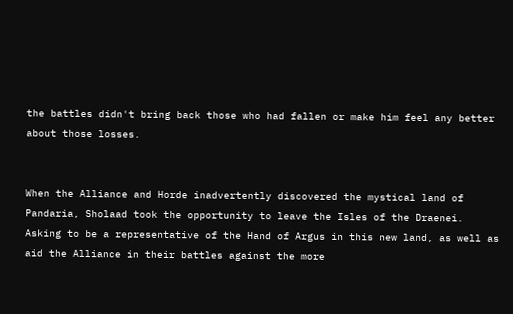the battles didn't bring back those who had fallen or make him feel any better about those losses.


When the Alliance and Horde inadvertently discovered the mystical land of Pandaria, Sholaad took the opportunity to leave the Isles of the Draenei. Asking to be a representative of the Hand of Argus in this new land, as well as aid the Alliance in their battles against the more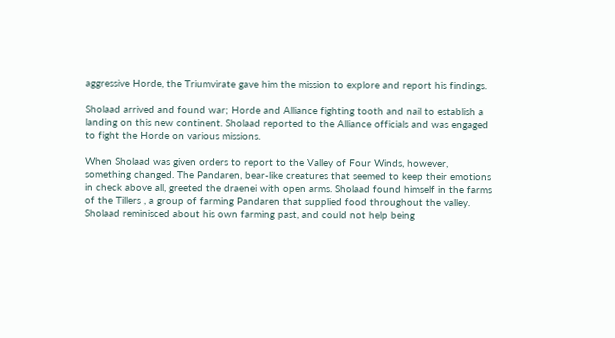aggressive Horde, the Triumvirate gave him the mission to explore and report his findings.

Sholaad arrived and found war; Horde and Alliance fighting tooth and nail to establish a landing on this new continent. Sholaad reported to the Alliance officials and was engaged to fight the Horde on various missions.

When Sholaad was given orders to report to the Valley of Four Winds, however, something changed. The Pandaren, bear-like creatures that seemed to keep their emotions in check above all, greeted the draenei with open arms. Sholaad found himself in the farms of the Tillers , a group of farming Pandaren that supplied food throughout the valley. Sholaad reminisced about his own farming past, and could not help being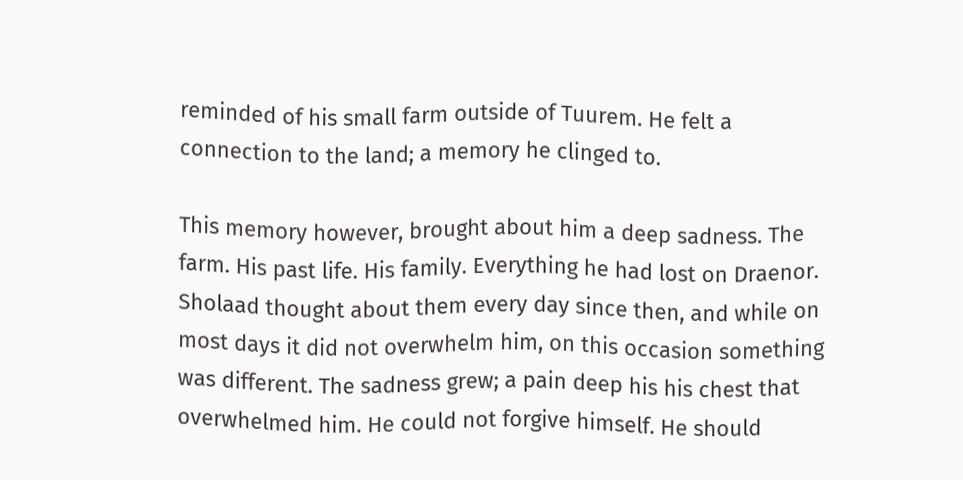reminded of his small farm outside of Tuurem. He felt a connection to the land; a memory he clinged to.

This memory however, brought about him a deep sadness. The farm. His past life. His family. Everything he had lost on Draenor. Sholaad thought about them every day since then, and while on most days it did not overwhelm him, on this occasion something was different. The sadness grew; a pain deep his his chest that overwhelmed him. He could not forgive himself. He should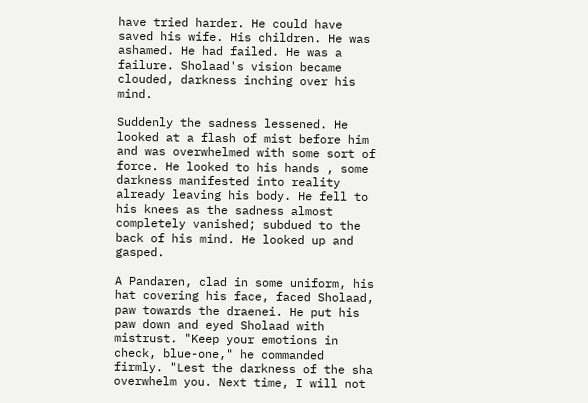have tried harder. He could have saved his wife. His children. He was ashamed. He had failed. He was a failure. Sholaad's vision became clouded, darkness inching over his mind.

Suddenly the sadness lessened. He looked at a flash of mist before him and was overwhelmed with some sort of force. He looked to his hands , some darkness manifested into reality already leaving his body. He fell to his knees as the sadness almost completely vanished; subdued to the back of his mind. He looked up and gasped.

A Pandaren, clad in some uniform, his hat covering his face, faced Sholaad, paw towards the draenei. He put his paw down and eyed Sholaad with mistrust. "Keep your emotions in check, blue-one," he commanded firmly. "Lest the darkness of the sha overwhelm you. Next time, I will not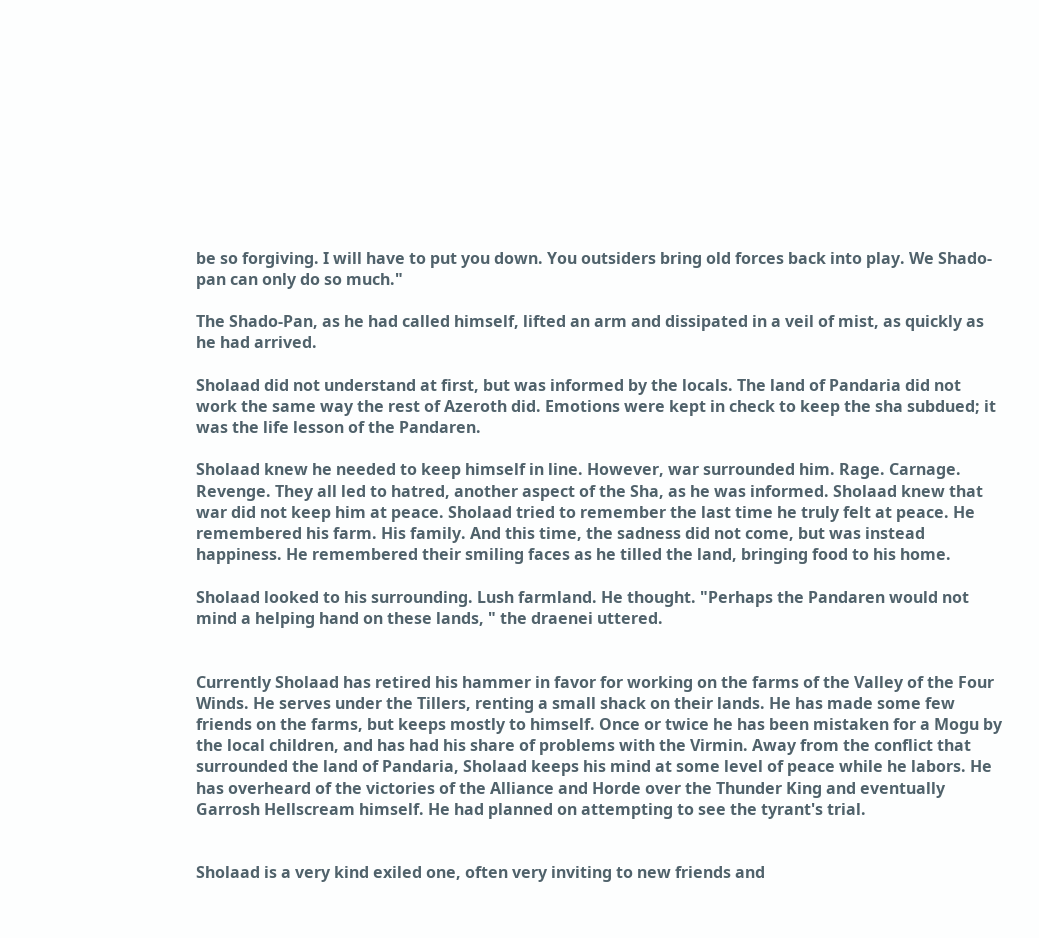be so forgiving. I will have to put you down. You outsiders bring old forces back into play. We Shado-pan can only do so much."

The Shado-Pan, as he had called himself, lifted an arm and dissipated in a veil of mist, as quickly as he had arrived.

Sholaad did not understand at first, but was informed by the locals. The land of Pandaria did not work the same way the rest of Azeroth did. Emotions were kept in check to keep the sha subdued; it was the life lesson of the Pandaren.

Sholaad knew he needed to keep himself in line. However, war surrounded him. Rage. Carnage. Revenge. They all led to hatred, another aspect of the Sha, as he was informed. Sholaad knew that war did not keep him at peace. Sholaad tried to remember the last time he truly felt at peace. He remembered his farm. His family. And this time, the sadness did not come, but was instead happiness. He remembered their smiling faces as he tilled the land, bringing food to his home.

Sholaad looked to his surrounding. Lush farmland. He thought. "Perhaps the Pandaren would not mind a helping hand on these lands, " the draenei uttered.


Currently Sholaad has retired his hammer in favor for working on the farms of the Valley of the Four Winds. He serves under the Tillers, renting a small shack on their lands. He has made some few friends on the farms, but keeps mostly to himself. Once or twice he has been mistaken for a Mogu by the local children, and has had his share of problems with the Virmin. Away from the conflict that surrounded the land of Pandaria, Sholaad keeps his mind at some level of peace while he labors. He has overheard of the victories of the Alliance and Horde over the Thunder King and eventually Garrosh Hellscream himself. He had planned on attempting to see the tyrant's trial.


Sholaad is a very kind exiled one, often very inviting to new friends and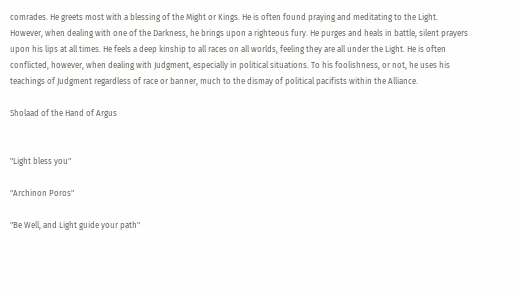comrades. He greets most with a blessing of the Might or Kings. He is often found praying and meditating to the Light. However, when dealing with one of the Darkness, he brings upon a righteous fury. He purges and heals in battle, silent prayers upon his lips at all times. He feels a deep kinship to all races on all worlds, feeling they are all under the Light. He is often conflicted, however, when dealing with Judgment, especially in political situations. To his foolishness, or not, he uses his teachings of Judgment regardless of race or banner, much to the dismay of political pacifists within the Alliance.

Sholaad of the Hand of Argus


"Light bless you"

"Archinon Poros"

"Be Well, and Light guide your path"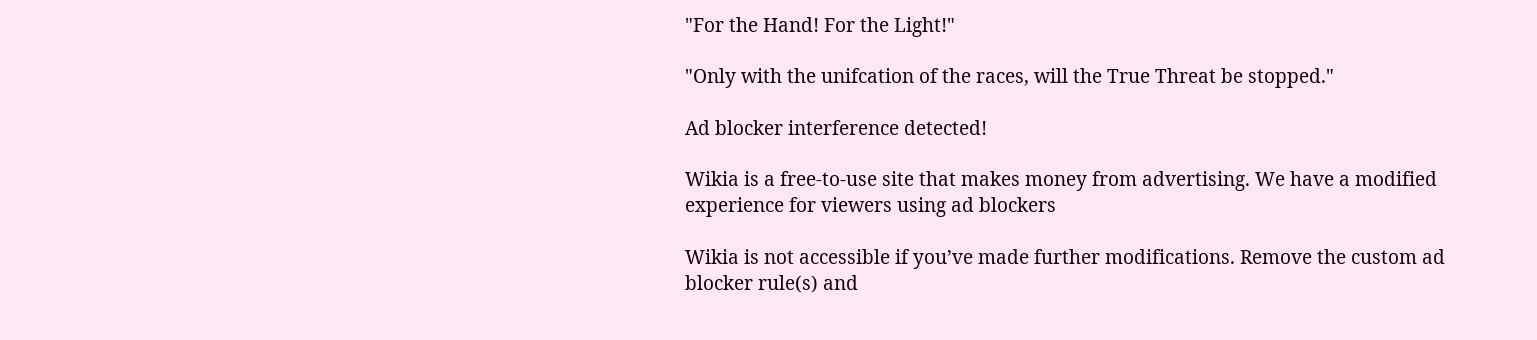"For the Hand! For the Light!"

"Only with the unifcation of the races, will the True Threat be stopped."

Ad blocker interference detected!

Wikia is a free-to-use site that makes money from advertising. We have a modified experience for viewers using ad blockers

Wikia is not accessible if you’ve made further modifications. Remove the custom ad blocker rule(s) and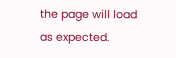the page will load as expected.